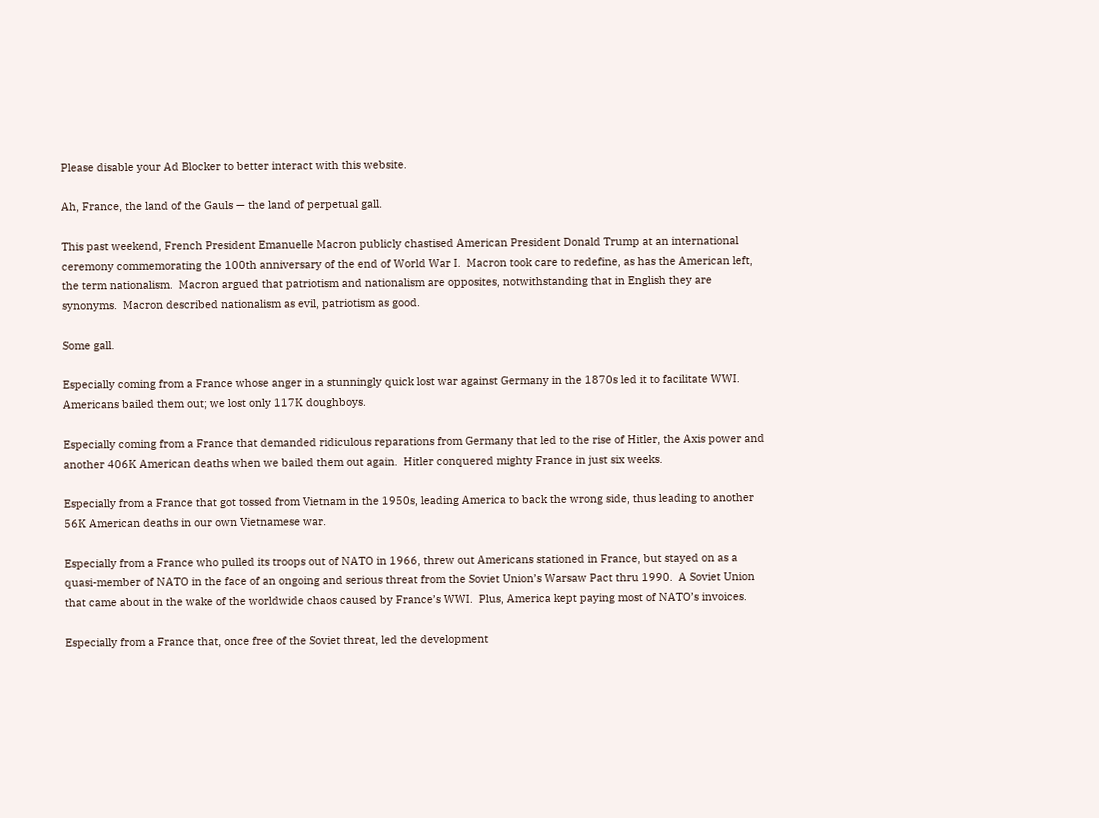Please disable your Ad Blocker to better interact with this website.

Ah, France, the land of the Gauls — the land of perpetual gall.

This past weekend, French President Emanuelle Macron publicly chastised American President Donald Trump at an international ceremony commemorating the 100th anniversary of the end of World War I.  Macron took care to redefine, as has the American left, the term nationalism.  Macron argued that patriotism and nationalism are opposites, notwithstanding that in English they are synonyms.  Macron described nationalism as evil, patriotism as good.

Some gall.

Especially coming from a France whose anger in a stunningly quick lost war against Germany in the 1870s led it to facilitate WWI.  Americans bailed them out; we lost only 117K doughboys.

Especially coming from a France that demanded ridiculous reparations from Germany that led to the rise of Hitler, the Axis power and another 406K American deaths when we bailed them out again.  Hitler conquered mighty France in just six weeks.

Especially from a France that got tossed from Vietnam in the 1950s, leading America to back the wrong side, thus leading to another 56K American deaths in our own Vietnamese war.

Especially from a France who pulled its troops out of NATO in 1966, threw out Americans stationed in France, but stayed on as a quasi-member of NATO in the face of an ongoing and serious threat from the Soviet Union’s Warsaw Pact thru 1990.  A Soviet Union that came about in the wake of the worldwide chaos caused by France’s WWI.  Plus, America kept paying most of NATO’s invoices.

Especially from a France that, once free of the Soviet threat, led the development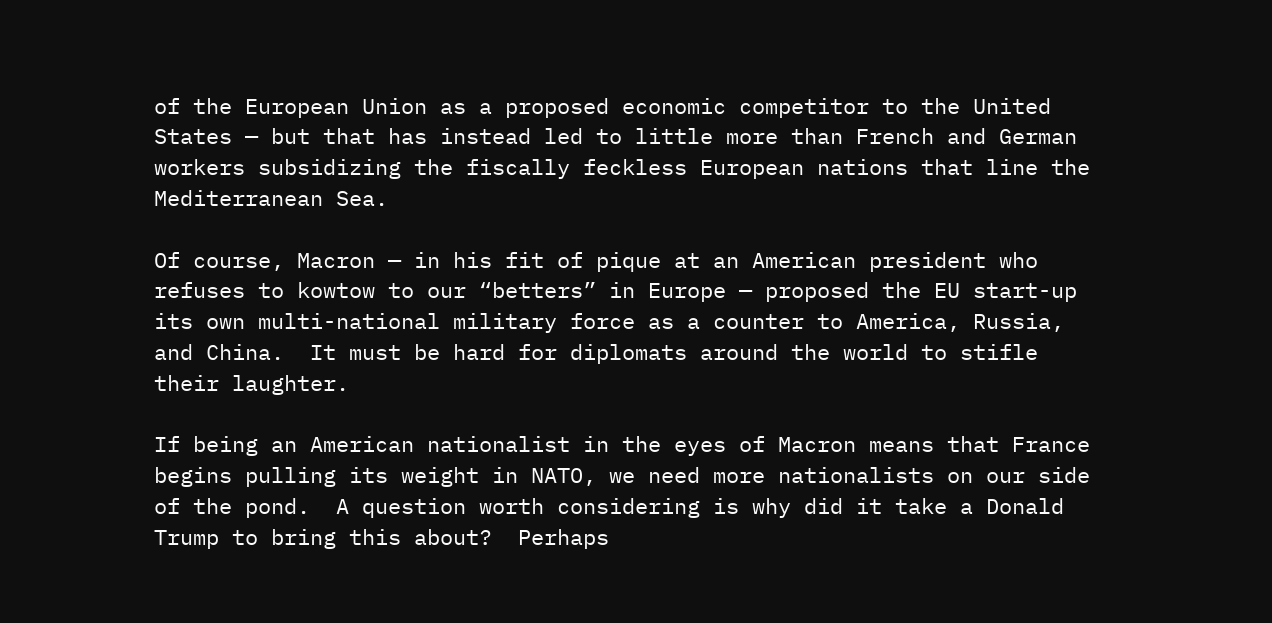of the European Union as a proposed economic competitor to the United States — but that has instead led to little more than French and German workers subsidizing the fiscally feckless European nations that line the Mediterranean Sea.

Of course, Macron — in his fit of pique at an American president who refuses to kowtow to our “betters” in Europe — proposed the EU start-up its own multi-national military force as a counter to America, Russia, and China.  It must be hard for diplomats around the world to stifle their laughter.

If being an American nationalist in the eyes of Macron means that France begins pulling its weight in NATO, we need more nationalists on our side of the pond.  A question worth considering is why did it take a Donald Trump to bring this about?  Perhaps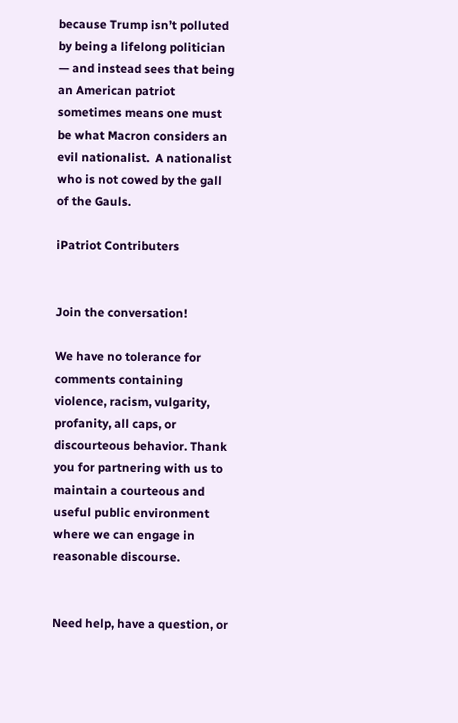because Trump isn’t polluted by being a lifelong politician — and instead sees that being an American patriot sometimes means one must be what Macron considers an evil nationalist.  A nationalist who is not cowed by the gall of the Gauls.

iPatriot Contributers


Join the conversation!

We have no tolerance for comments containing violence, racism, vulgarity, profanity, all caps, or discourteous behavior. Thank you for partnering with us to maintain a courteous and useful public environment where we can engage in reasonable discourse.


Need help, have a question, or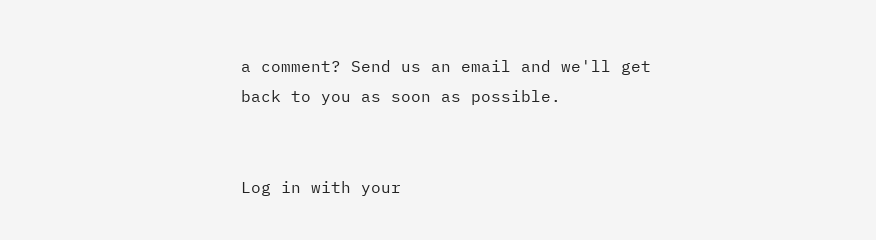a comment? Send us an email and we'll get back to you as soon as possible.


Log in with your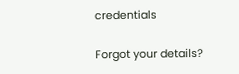credentials

Forgot your details?